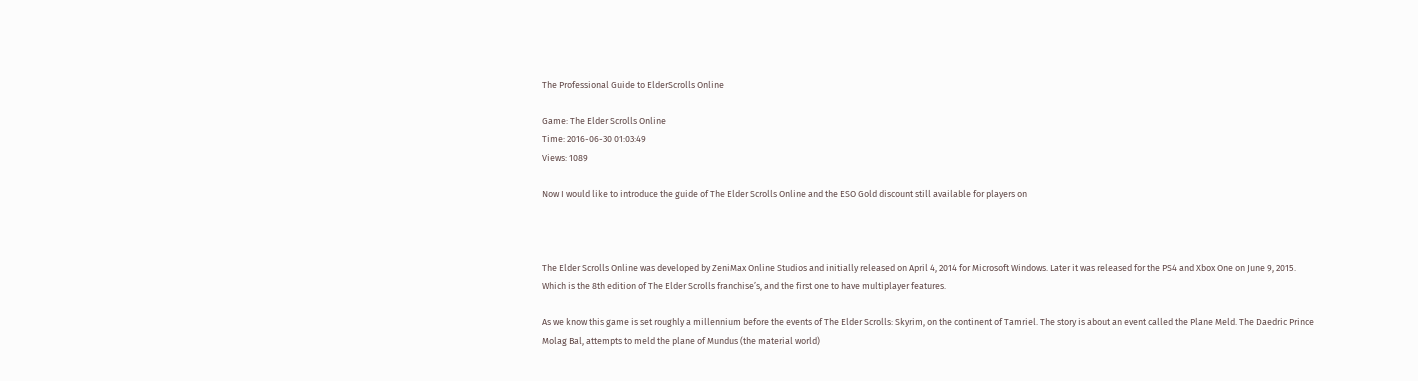The Professional Guide to ElderScrolls Online

Game: The Elder Scrolls Online
Time: 2016-06-30 01:03:49
Views: 1089

Now I would like to introduce the guide of The Elder Scrolls Online and the ESO Gold discount still available for players on



The Elder Scrolls Online was developed by ZeniMax Online Studios and initially released on April 4, 2014 for Microsoft Windows. Later it was released for the PS4 and Xbox One on June 9, 2015. Which is the 8th edition of The Elder Scrolls franchise’s, and the first one to have multiplayer features.

As we know this game is set roughly a millennium before the events of The Elder Scrolls: Skyrim, on the continent of Tamriel. The story is about an event called the Plane Meld. The Daedric Prince Molag Bal, attempts to meld the plane of Mundus (the material world)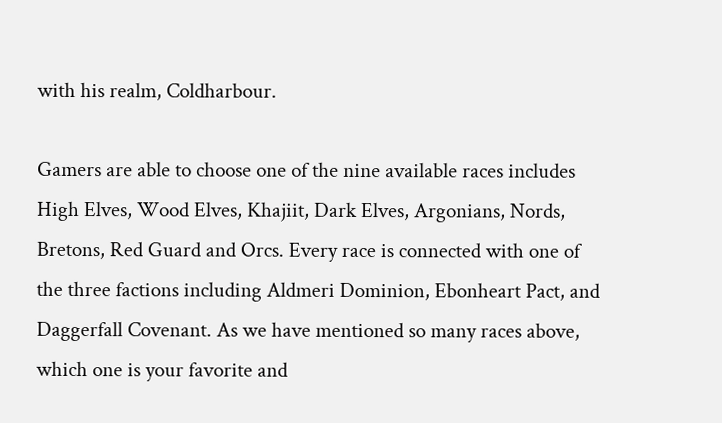with his realm, Coldharbour.

Gamers are able to choose one of the nine available races includes High Elves, Wood Elves, Khajiit, Dark Elves, Argonians, Nords, Bretons, Red Guard and Orcs. Every race is connected with one of the three factions including Aldmeri Dominion, Ebonheart Pact, and Daggerfall Covenant. As we have mentioned so many races above, which one is your favorite and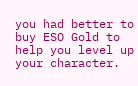you had better to buy ESO Gold to help you level up your character.